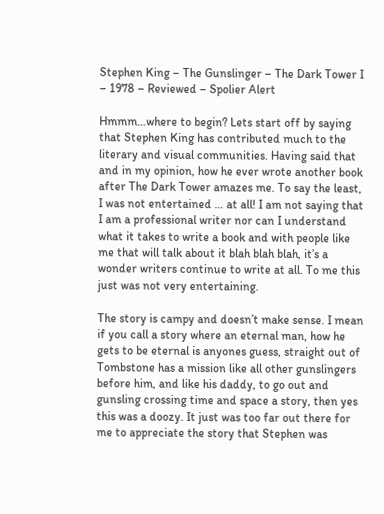Stephen King – The Gunslinger – The Dark Tower I – 1978 – Reviewed – Spolier Alert

Hmmm…where to begin? Lets start off by saying that Stephen King has contributed much to the literary and visual communities. Having said that and in my opinion, how he ever wrote another book after The Dark Tower amazes me. To say the least, I was not entertained … at all! I am not saying that I am a professional writer nor can I understand what it takes to write a book and with people like me that will talk about it blah blah blah, it’s a wonder writers continue to write at all. To me this just was not very entertaining.

The story is campy and doesn’t make sense. I mean if you call a story where an eternal man, how he gets to be eternal is anyones guess, straight out of Tombstone has a mission like all other gunslingers before him, and like his daddy, to go out and gunsling crossing time and space a story, then yes this was a doozy. It just was too far out there for me to appreciate the story that Stephen was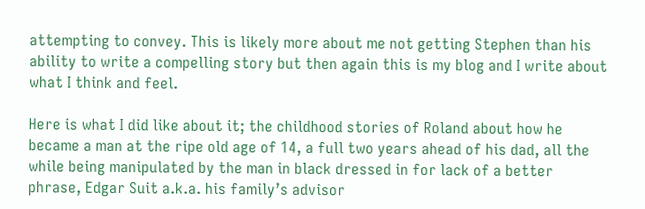attempting to convey. This is likely more about me not getting Stephen than his ability to write a compelling story but then again this is my blog and I write about what I think and feel.

Here is what I did like about it; the childhood stories of Roland about how he became a man at the ripe old age of 14, a full two years ahead of his dad, all the while being manipulated by the man in black dressed in for lack of a better phrase, Edgar Suit a.k.a. his family’s advisor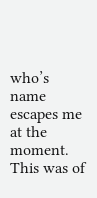who’s name escapes me at the moment. This was of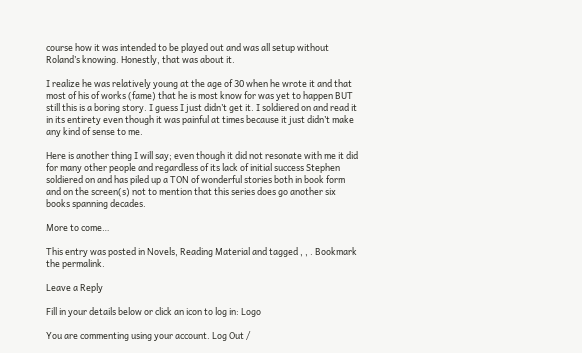course how it was intended to be played out and was all setup without Roland’s knowing. Honestly, that was about it.

I realize he was relatively young at the age of 30 when he wrote it and that most of his of works (fame) that he is most know for was yet to happen BUT still this is a boring story. I guess I just didn’t get it. I soldiered on and read it in its entirety even though it was painful at times because it just didn’t make any kind of sense to me.

Here is another thing I will say; even though it did not resonate with me it did for many other people and regardless of its lack of initial success Stephen soldiered on and has piled up a TON of wonderful stories both in book form and on the screen(s) not to mention that this series does go another six books spanning decades.

More to come…

This entry was posted in Novels, Reading Material and tagged , , . Bookmark the permalink.

Leave a Reply

Fill in your details below or click an icon to log in: Logo

You are commenting using your account. Log Out /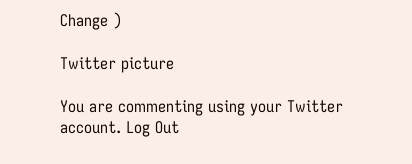Change )

Twitter picture

You are commenting using your Twitter account. Log Out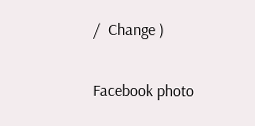/  Change )

Facebook photo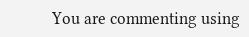You are commenting using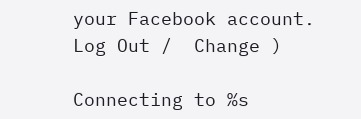your Facebook account. Log Out /  Change )

Connecting to %s